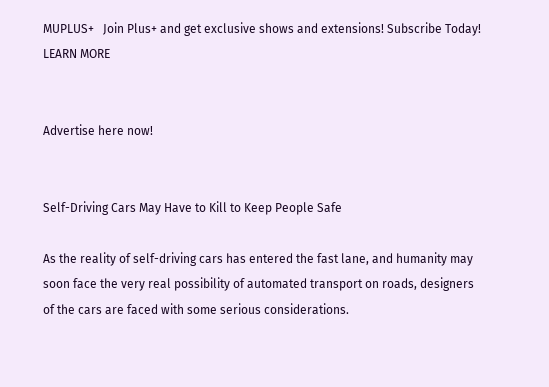MUPLUS+   Join Plus+ and get exclusive shows and extensions! Subscribe Today! LEARN MORE


Advertise here now!


Self-Driving Cars May Have to Kill to Keep People Safe

As the reality of self-driving cars has entered the fast lane, and humanity may soon face the very real possibility of automated transport on roads, designers of the cars are faced with some serious considerations.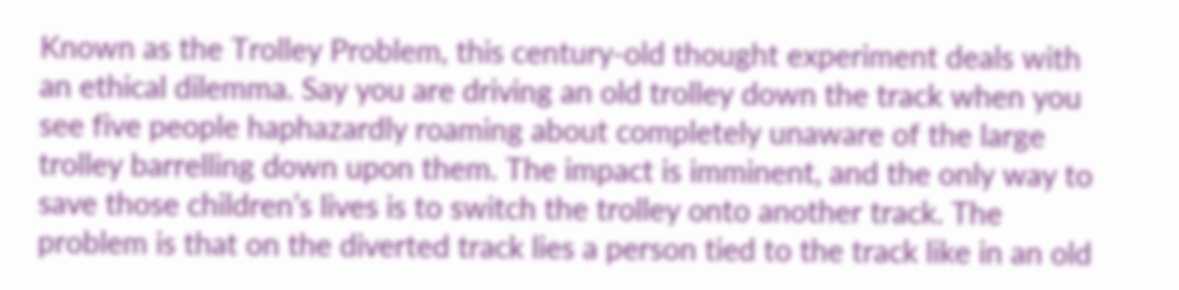Known as the Trolley Problem, this century-old thought experiment deals with an ethical dilemma. Say you are driving an old trolley down the track when you see five people haphazardly roaming about completely unaware of the large trolley barrelling down upon them. The impact is imminent, and the only way to save those children’s lives is to switch the trolley onto another track. The problem is that on the diverted track lies a person tied to the track like in an old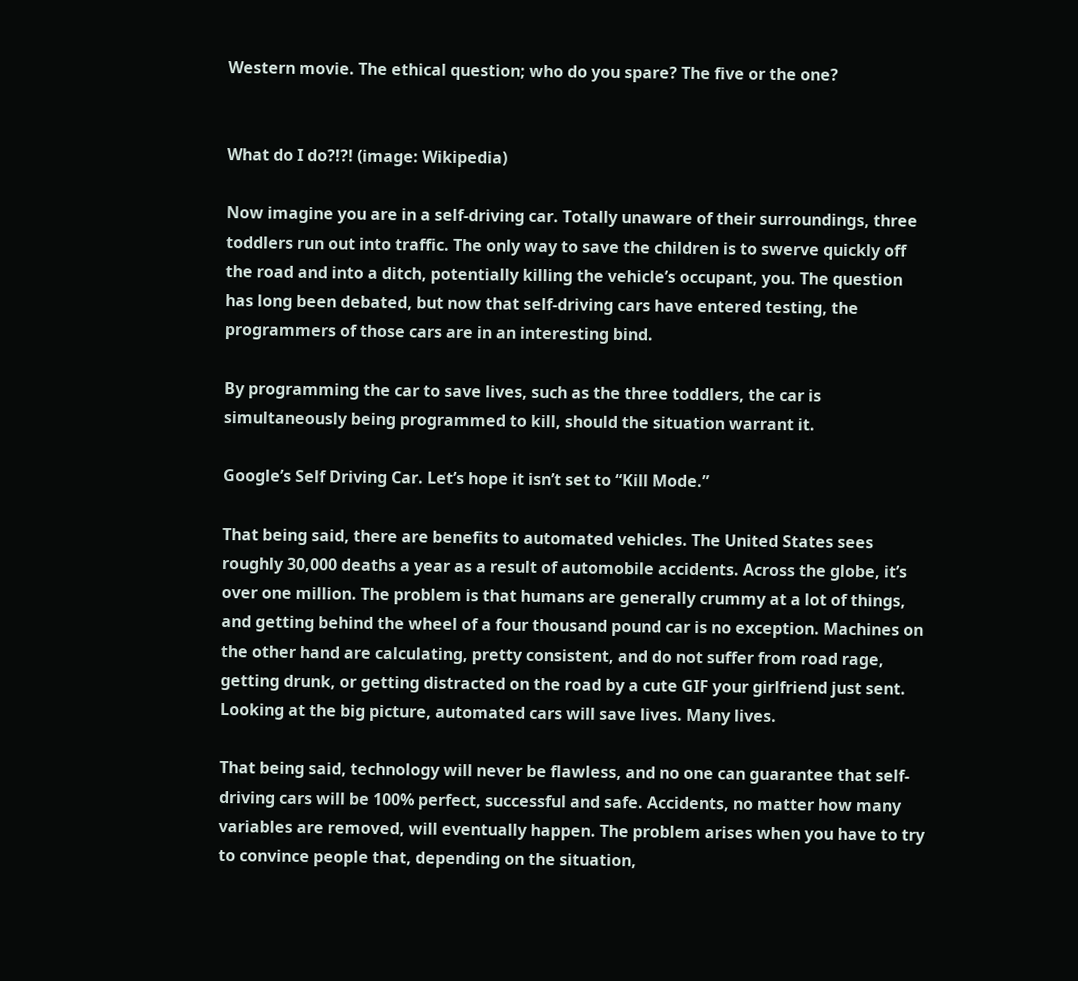Western movie. The ethical question; who do you spare? The five or the one?


What do I do?!?! (image: Wikipedia)

Now imagine you are in a self-driving car. Totally unaware of their surroundings, three toddlers run out into traffic. The only way to save the children is to swerve quickly off the road and into a ditch, potentially killing the vehicle’s occupant, you. The question has long been debated, but now that self-driving cars have entered testing, the programmers of those cars are in an interesting bind.

By programming the car to save lives, such as the three toddlers, the car is simultaneously being programmed to kill, should the situation warrant it.

Google’s Self Driving Car. Let’s hope it isn’t set to “Kill Mode.”

That being said, there are benefits to automated vehicles. The United States sees roughly 30,000 deaths a year as a result of automobile accidents. Across the globe, it’s over one million. The problem is that humans are generally crummy at a lot of things, and getting behind the wheel of a four thousand pound car is no exception. Machines on the other hand are calculating, pretty consistent, and do not suffer from road rage, getting drunk, or getting distracted on the road by a cute GIF your girlfriend just sent. Looking at the big picture, automated cars will save lives. Many lives.

That being said, technology will never be flawless, and no one can guarantee that self-driving cars will be 100% perfect, successful and safe. Accidents, no matter how many variables are removed, will eventually happen. The problem arises when you have to try to convince people that, depending on the situation,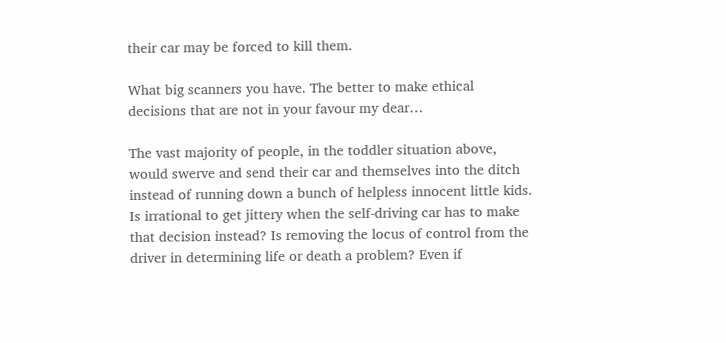their car may be forced to kill them.

What big scanners you have. The better to make ethical decisions that are not in your favour my dear…

The vast majority of people, in the toddler situation above, would swerve and send their car and themselves into the ditch instead of running down a bunch of helpless innocent little kids. Is irrational to get jittery when the self-driving car has to make that decision instead? Is removing the locus of control from the driver in determining life or death a problem? Even if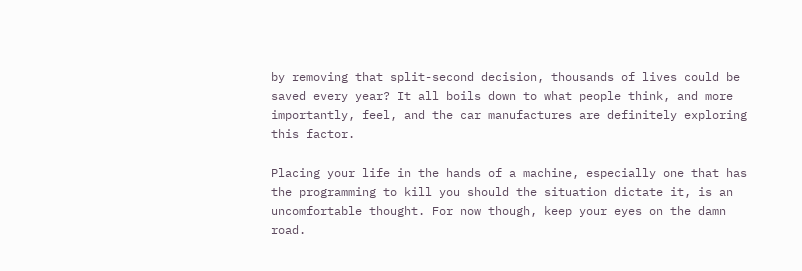by removing that split-second decision, thousands of lives could be saved every year? It all boils down to what people think, and more importantly, feel, and the car manufactures are definitely exploring this factor.

Placing your life in the hands of a machine, especially one that has the programming to kill you should the situation dictate it, is an uncomfortable thought. For now though, keep your eyes on the damn road.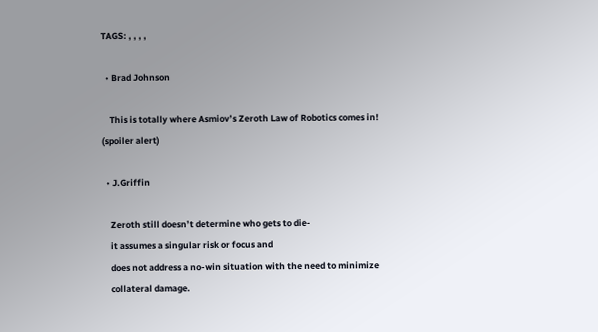TAGS: , , , ,

  • Brad Johnson

    This is totally where Asmiov’s Zeroth Law of Robotics comes in! (spoiler alert)

  • J.Griffin

    Zeroth still doesn’t determine who gets to die-
    it assumes a singular risk or focus and
    does not address a no-win situation with the need to minimize
    collateral damage.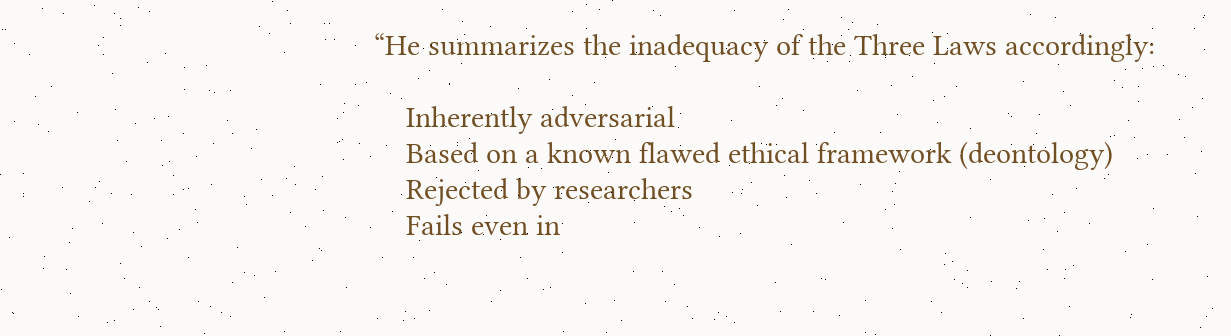“He summarizes the inadequacy of the Three Laws accordingly:

    Inherently adversarial
    Based on a known flawed ethical framework (deontology)
    Rejected by researchers
    Fails even in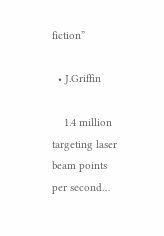fiction”

  • J.Griffin

    1.4 million targeting laser beam points per second…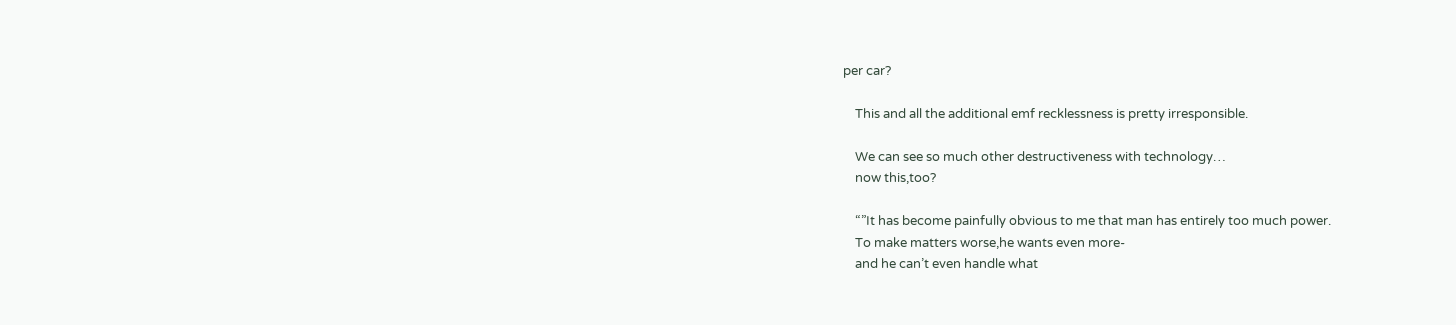per car?

    This and all the additional emf recklessness is pretty irresponsible.

    We can see so much other destructiveness with technology…
    now this,too?

    “”It has become painfully obvious to me that man has entirely too much power.
    To make matters worse,he wants even more-
    and he can’t even handle what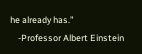he already has.”
    -Professor Albert Einstein